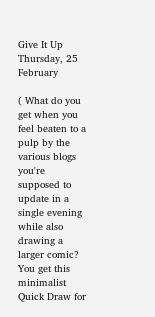Give It Up
Thursday, 25 February

( What do you get when you feel beaten to a pulp by the various blogs you're supposed to update in a single evening while also drawing a larger comic? You get this minimalist Quick Draw for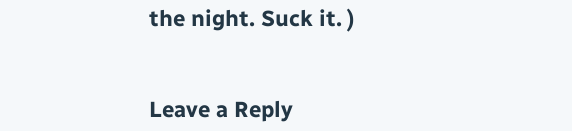the night. Suck it. )


Leave a Reply